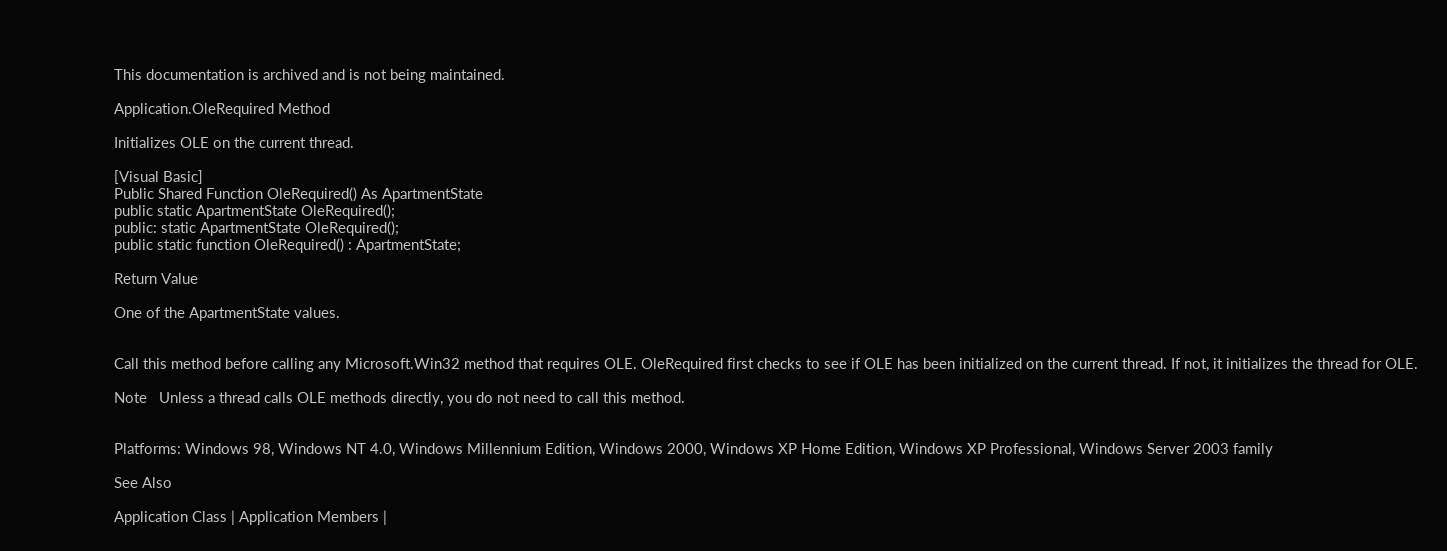This documentation is archived and is not being maintained.

Application.OleRequired Method

Initializes OLE on the current thread.

[Visual Basic]
Public Shared Function OleRequired() As ApartmentState
public static ApartmentState OleRequired();
public: static ApartmentState OleRequired();
public static function OleRequired() : ApartmentState;

Return Value

One of the ApartmentState values.


Call this method before calling any Microsoft.Win32 method that requires OLE. OleRequired first checks to see if OLE has been initialized on the current thread. If not, it initializes the thread for OLE.

Note   Unless a thread calls OLE methods directly, you do not need to call this method.


Platforms: Windows 98, Windows NT 4.0, Windows Millennium Edition, Windows 2000, Windows XP Home Edition, Windows XP Professional, Windows Server 2003 family

See Also

Application Class | Application Members |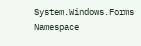System.Windows.Forms Namespace